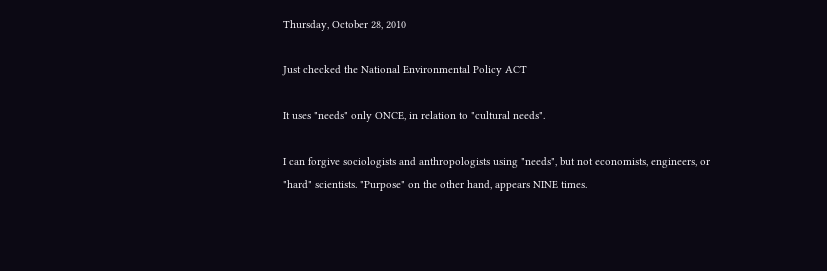Thursday, October 28, 2010

Just checked the National Environmental Policy ACT

It uses "needs" only ONCE, in relation to "cultural needs".

I can forgive sociologists and anthropologists using "needs", but not economists, engineers, or "hard" scientists. "Purpose" on the other hand, appears NINE times.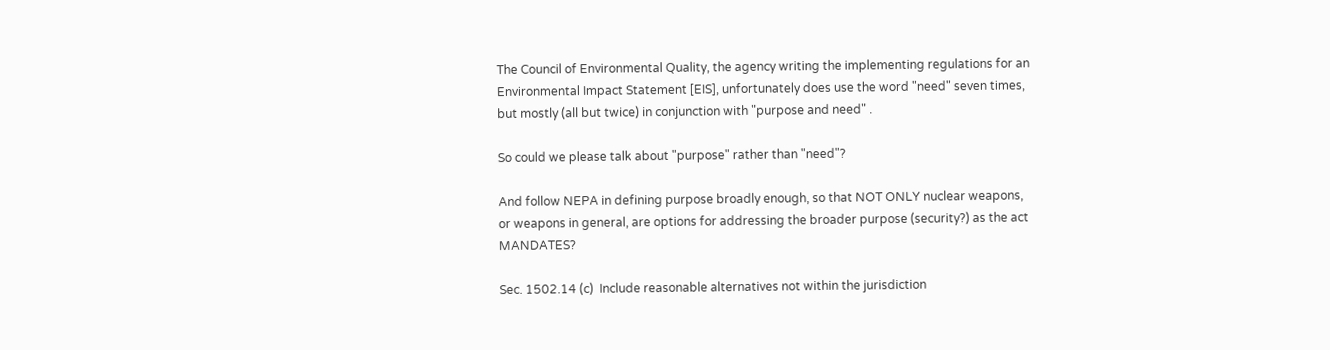The Council of Environmental Quality, the agency writing the implementing regulations for an Environmental Impact Statement [EIS], unfortunately does use the word "need" seven times, but mostly (all but twice) in conjunction with "purpose and need" .

So could we please talk about "purpose" rather than "need"?

And follow NEPA in defining purpose broadly enough, so that NOT ONLY nuclear weapons, or weapons in general, are options for addressing the broader purpose (security?) as the act MANDATES?

Sec. 1502.14 (c)  Include reasonable alternatives not within the jurisdiction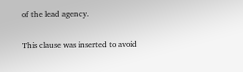of the lead agency.

This clause was inserted to avoid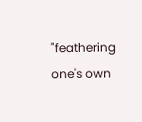"feathering one's own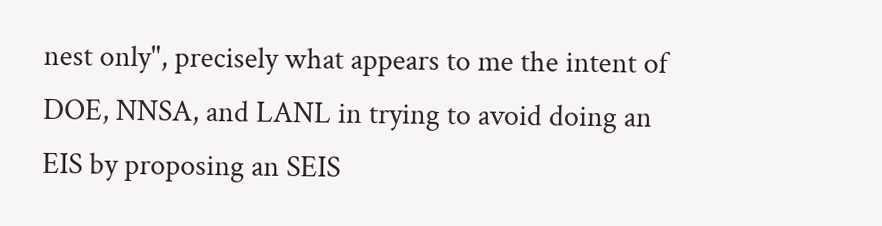nest only", precisely what appears to me the intent of DOE, NNSA, and LANL in trying to avoid doing an EIS by proposing an SEIS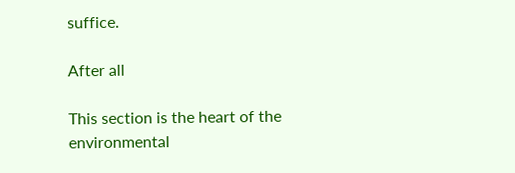suffice.

After all

This section is the heart of the environmental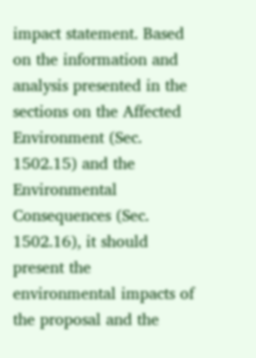impact statement. Based on the information and analysis presented in the sections on the Affected Environment (Sec. 1502.15) and the Environmental Consequences (Sec. 1502.16), it should present the environmental impacts of the proposal and the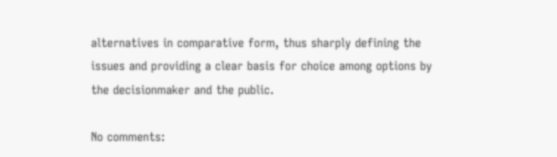alternatives in comparative form, thus sharply defining the issues and providing a clear basis for choice among options by the decisionmaker and the public.

No comments: